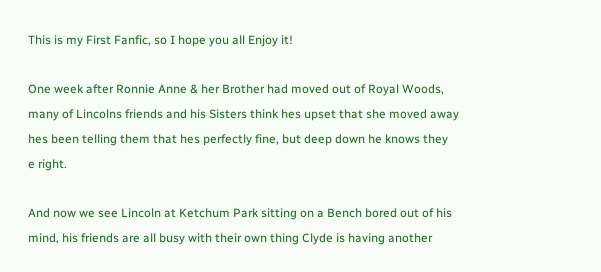This is my First Fanfic, so I hope you all Enjoy it!

One week after Ronnie Anne & her Brother had moved out of Royal Woods, many of Lincolns friends and his Sisters think hes upset that she moved away hes been telling them that hes perfectly fine, but deep down he knows they
e right.

And now we see Lincoln at Ketchum Park sitting on a Bench bored out of his mind, his friends are all busy with their own thing Clyde is having another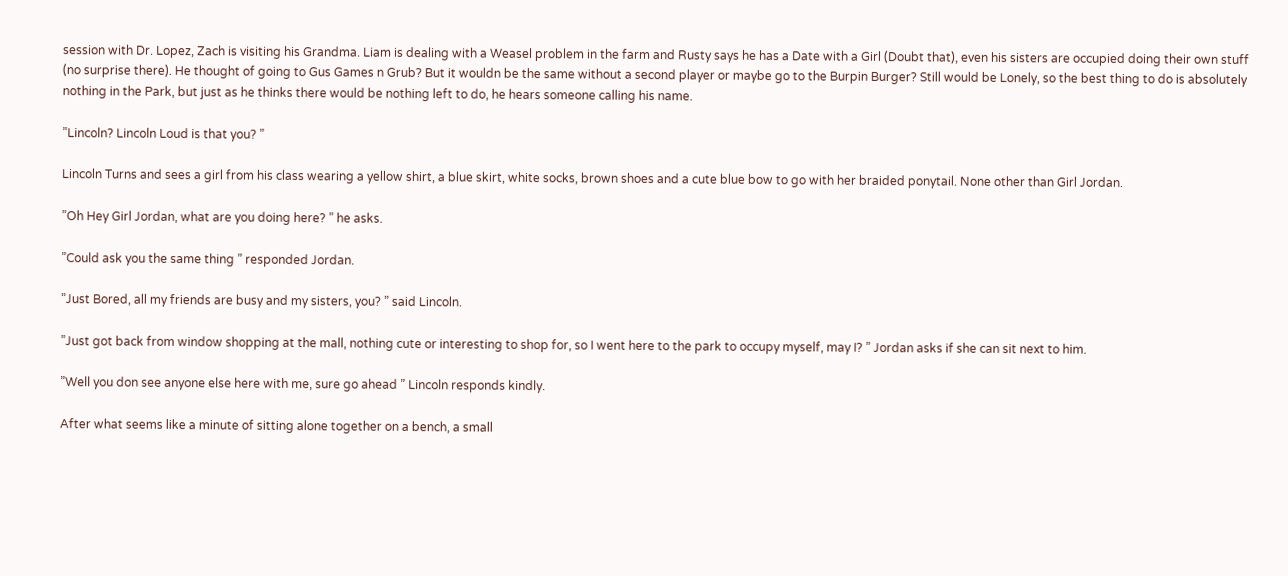session with Dr. Lopez, Zach is visiting his Grandma. Liam is dealing with a Weasel problem in the farm and Rusty says he has a Date with a Girl (Doubt that), even his sisters are occupied doing their own stuff (no surprise there). He thought of going to Gus Games n Grub? But it wouldn be the same without a second player or maybe go to the Burpin Burger? Still would be Lonely, so the best thing to do is absolutely nothing in the Park, but just as he thinks there would be nothing left to do, he hears someone calling his name.

”Lincoln? Lincoln Loud is that you? ”

Lincoln Turns and sees a girl from his class wearing a yellow shirt, a blue skirt, white socks, brown shoes and a cute blue bow to go with her braided ponytail. None other than Girl Jordan.

”Oh Hey Girl Jordan, what are you doing here? ” he asks.

”Could ask you the same thing ” responded Jordan.

”Just Bored, all my friends are busy and my sisters, you? ” said Lincoln.

”Just got back from window shopping at the mall, nothing cute or interesting to shop for, so I went here to the park to occupy myself, may I? ” Jordan asks if she can sit next to him.

”Well you don see anyone else here with me, sure go ahead ” Lincoln responds kindly.

After what seems like a minute of sitting alone together on a bench, a small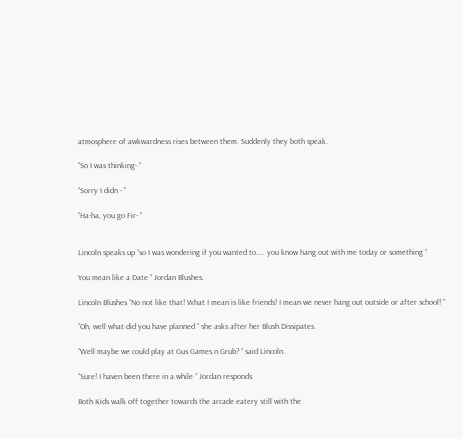atmosphere of awkwardness rises between them. Suddenly they both speak.

”So I was thinking- ”

”Sorry I didn - ”

”Ha-ha, you go Fir- ”


Lincoln speaks up ”so I was wondering if you wanted to….. you know hang out with me today or something ”

You mean like a Date ” Jordan Blushes.

Lincoln Blushes ”No not like that! What I mean is like friends! I mean we never hang out outside or after school! ”

”Oh, well what did you have planned ” she asks after her Blush Dissipates.

”Well maybe we could play at Gus Games n Grub? ” said Lincoln.

”Sure! I haven been there in a while ” Jordan responds

Both Kids walk off together towards the arcade eatery still with the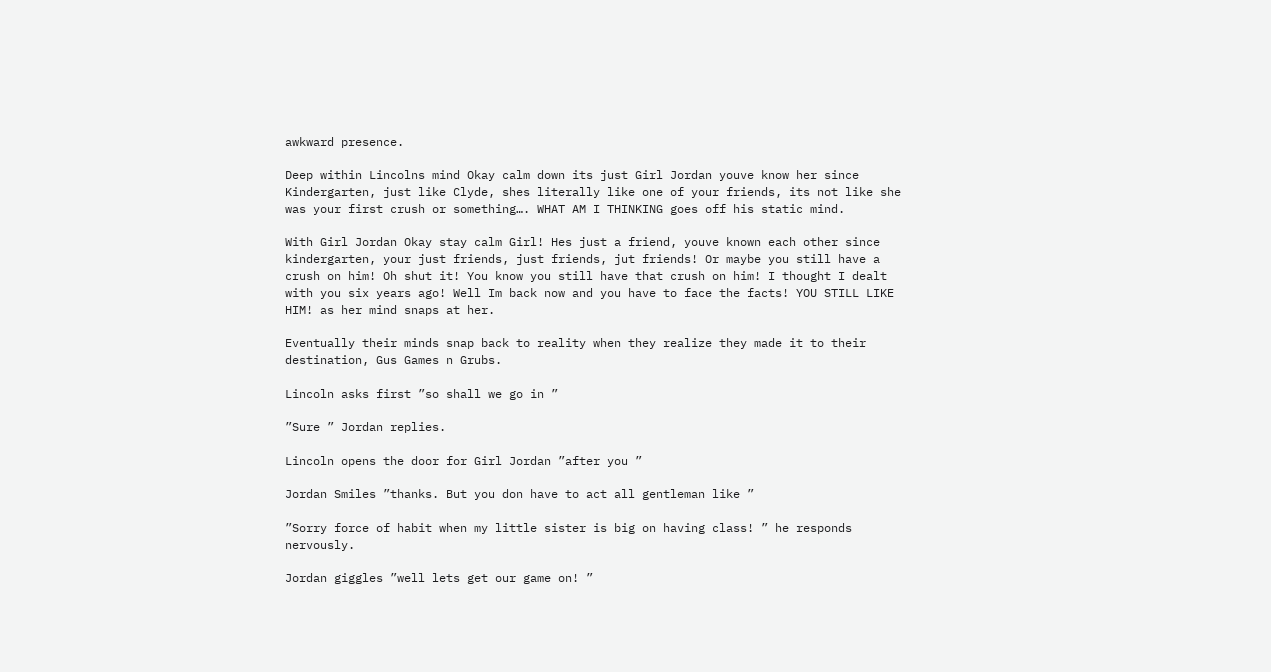awkward presence.

Deep within Lincolns mind Okay calm down its just Girl Jordan youve know her since Kindergarten, just like Clyde, shes literally like one of your friends, its not like she was your first crush or something…. WHAT AM I THINKING goes off his static mind.

With Girl Jordan Okay stay calm Girl! Hes just a friend, youve known each other since kindergarten, your just friends, just friends, jut friends! Or maybe you still have a crush on him! Oh shut it! You know you still have that crush on him! I thought I dealt with you six years ago! Well Im back now and you have to face the facts! YOU STILL LIKE HIM! as her mind snaps at her.

Eventually their minds snap back to reality when they realize they made it to their destination, Gus Games n Grubs.

Lincoln asks first ”so shall we go in ”

”Sure ” Jordan replies.

Lincoln opens the door for Girl Jordan ”after you ”

Jordan Smiles ”thanks. But you don have to act all gentleman like ”

”Sorry force of habit when my little sister is big on having class! ” he responds nervously.

Jordan giggles ”well lets get our game on! ”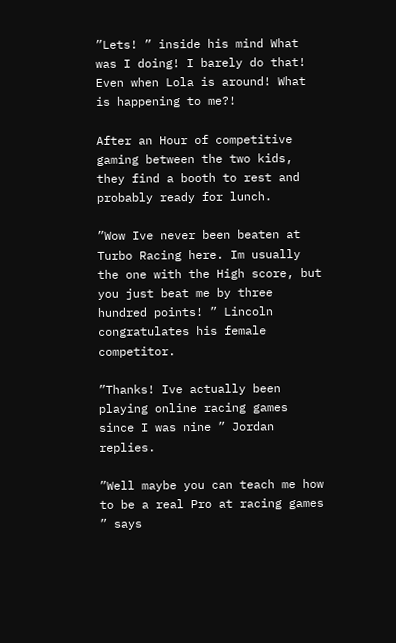”Lets! ” inside his mind What was I doing! I barely do that! Even when Lola is around! What is happening to me?!

After an Hour of competitive gaming between the two kids, they find a booth to rest and probably ready for lunch.

”Wow Ive never been beaten at Turbo Racing here. Im usually the one with the High score, but you just beat me by three hundred points! ” Lincoln congratulates his female competitor.

”Thanks! Ive actually been playing online racing games since I was nine ” Jordan replies.

”Well maybe you can teach me how to be a real Pro at racing games ” says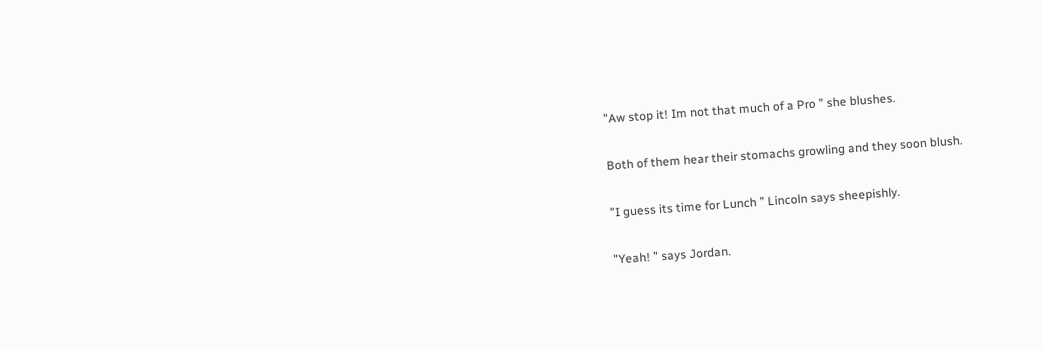”Aw stop it! Im not that much of a Pro ” she blushes.

Both of them hear their stomachs growling and they soon blush.

”I guess its time for Lunch ” Lincoln says sheepishly.

”Yeah! ” says Jordan.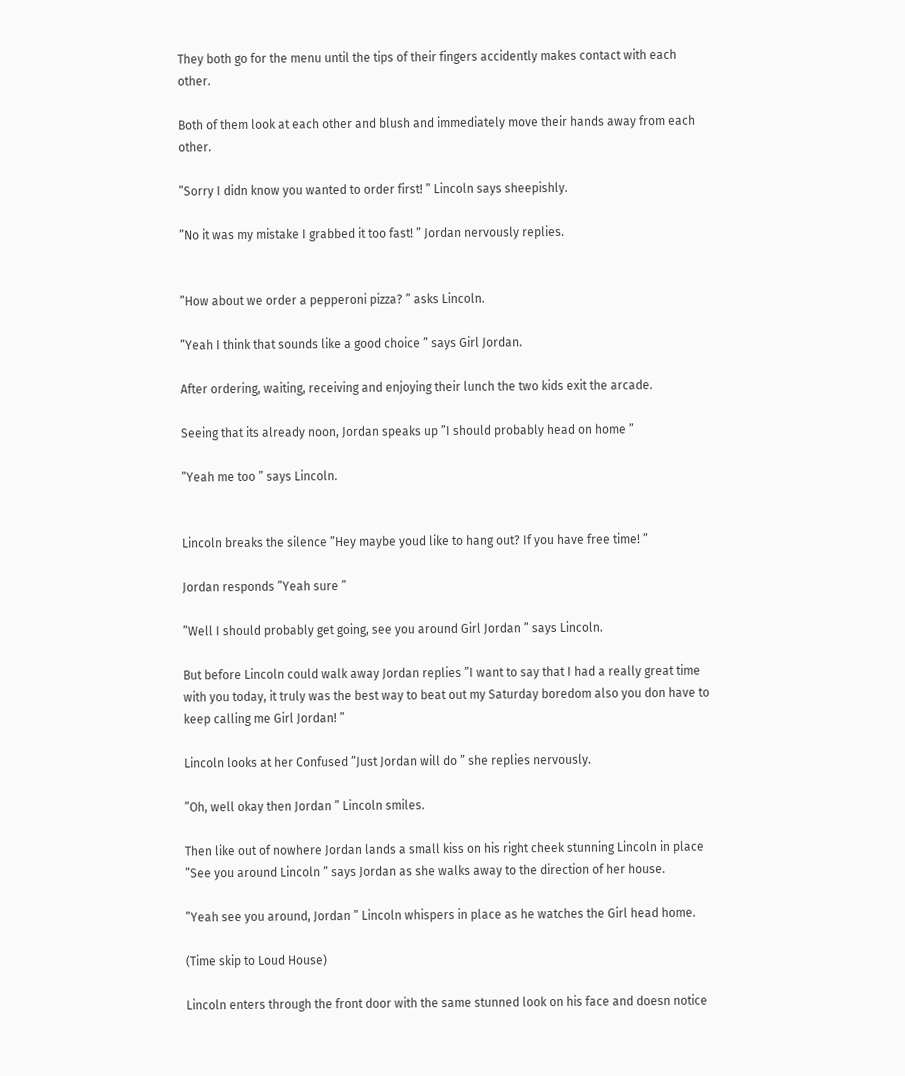They both go for the menu until the tips of their fingers accidently makes contact with each other.

Both of them look at each other and blush and immediately move their hands away from each other.

”Sorry I didn know you wanted to order first! ” Lincoln says sheepishly.

”No it was my mistake I grabbed it too fast! ” Jordan nervously replies.


”How about we order a pepperoni pizza? ” asks Lincoln.

”Yeah I think that sounds like a good choice ” says Girl Jordan.

After ordering, waiting, receiving and enjoying their lunch the two kids exit the arcade.

Seeing that its already noon, Jordan speaks up ”I should probably head on home ”

”Yeah me too ” says Lincoln.


Lincoln breaks the silence ”Hey maybe youd like to hang out? If you have free time! ”

Jordan responds ”Yeah sure ”

”Well I should probably get going, see you around Girl Jordan ” says Lincoln.

But before Lincoln could walk away Jordan replies ”I want to say that I had a really great time with you today, it truly was the best way to beat out my Saturday boredom also you don have to keep calling me Girl Jordan! ”

Lincoln looks at her Confused ”Just Jordan will do ” she replies nervously.

”Oh, well okay then Jordan ” Lincoln smiles.

Then like out of nowhere Jordan lands a small kiss on his right cheek stunning Lincoln in place ”See you around Lincoln ” says Jordan as she walks away to the direction of her house.

”Yeah see you around, Jordan ” Lincoln whispers in place as he watches the Girl head home.

(Time skip to Loud House)

Lincoln enters through the front door with the same stunned look on his face and doesn notice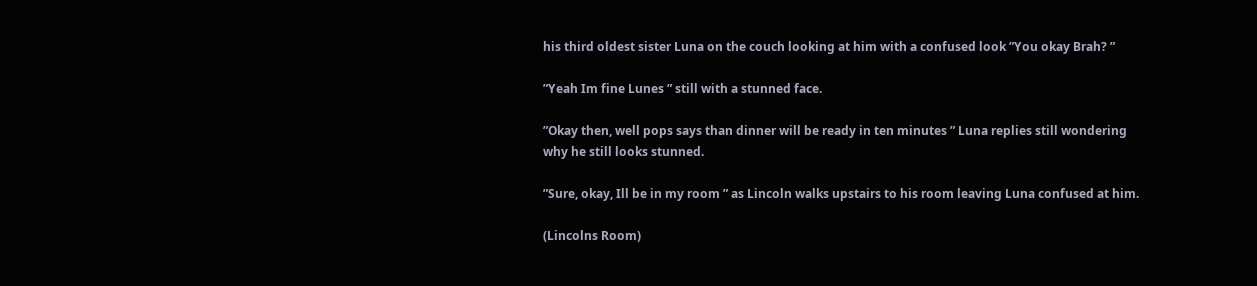his third oldest sister Luna on the couch looking at him with a confused look ”You okay Brah? ”

”Yeah Im fine Lunes ” still with a stunned face.

”Okay then, well pops says than dinner will be ready in ten minutes ” Luna replies still wondering why he still looks stunned.

”Sure, okay, Ill be in my room ” as Lincoln walks upstairs to his room leaving Luna confused at him.

(Lincolns Room)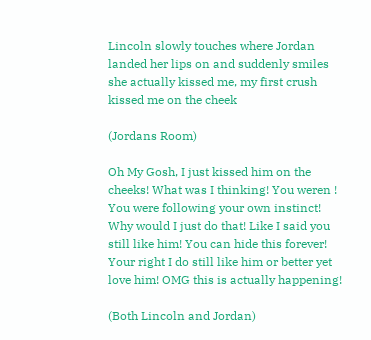Lincoln slowly touches where Jordan landed her lips on and suddenly smiles she actually kissed me, my first crush kissed me on the cheek

(Jordans Room)

Oh My Gosh, I just kissed him on the cheeks! What was I thinking! You weren ! You were following your own instinct! Why would I just do that! Like I said you still like him! You can hide this forever! Your right I do still like him or better yet love him! OMG this is actually happening!

(Both Lincoln and Jordan)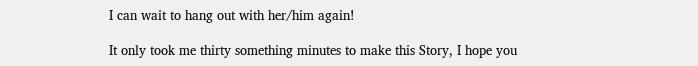I can wait to hang out with her/him again!

It only took me thirty something minutes to make this Story, I hope you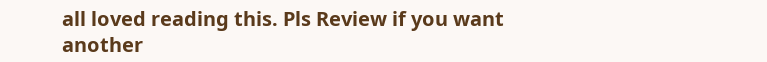all loved reading this. Pls Review if you want another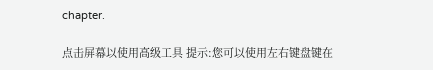chapter.

点击屏幕以使用高级工具 提示:您可以使用左右键盘键在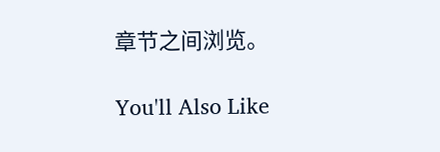章节之间浏览。

You'll Also Like